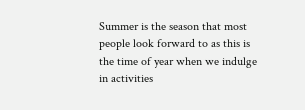Summer is the season that most people look forward to as this is the time of year when we indulge in activities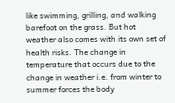like swimming, grilling, and walking barefoot on the grass. But hot weather also comes with its own set of health risks. The change in temperature that occurs due to the change in weather i.e. from winter to summer forces the body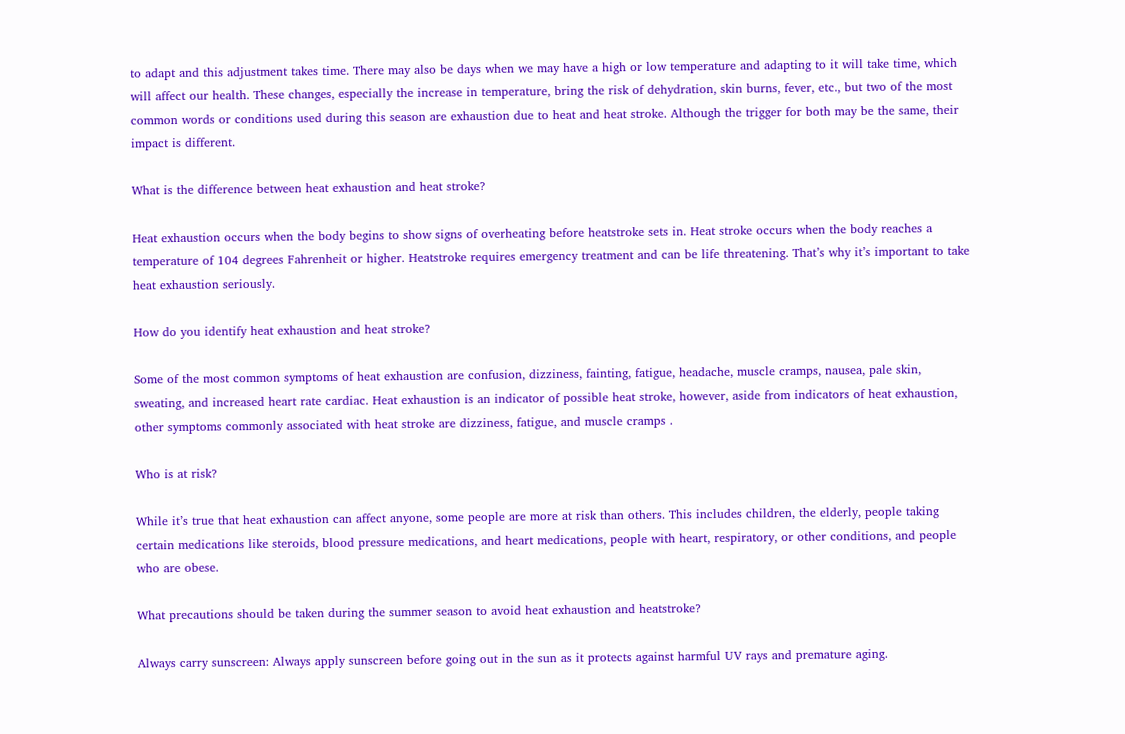to adapt and this adjustment takes time. There may also be days when we may have a high or low temperature and adapting to it will take time, which will affect our health. These changes, especially the increase in temperature, bring the risk of dehydration, skin burns, fever, etc., but two of the most common words or conditions used during this season are exhaustion due to heat and heat stroke. Although the trigger for both may be the same, their impact is different.

What is the difference between heat exhaustion and heat stroke?

Heat exhaustion occurs when the body begins to show signs of overheating before heatstroke sets in. Heat stroke occurs when the body reaches a temperature of 104 degrees Fahrenheit or higher. Heatstroke requires emergency treatment and can be life threatening. That’s why it’s important to take heat exhaustion seriously.

How do you identify heat exhaustion and heat stroke?

Some of the most common symptoms of heat exhaustion are confusion, dizziness, fainting, fatigue, headache, muscle cramps, nausea, pale skin, sweating, and increased heart rate cardiac. Heat exhaustion is an indicator of possible heat stroke, however, aside from indicators of heat exhaustion, other symptoms commonly associated with heat stroke are dizziness, fatigue, and muscle cramps .

Who is at risk?

While it’s true that heat exhaustion can affect anyone, some people are more at risk than others. This includes children, the elderly, people taking certain medications like steroids, blood pressure medications, and heart medications, people with heart, respiratory, or other conditions, and people who are obese.

What precautions should be taken during the summer season to avoid heat exhaustion and heatstroke?

Always carry sunscreen: Always apply sunscreen before going out in the sun as it protects against harmful UV rays and premature aging.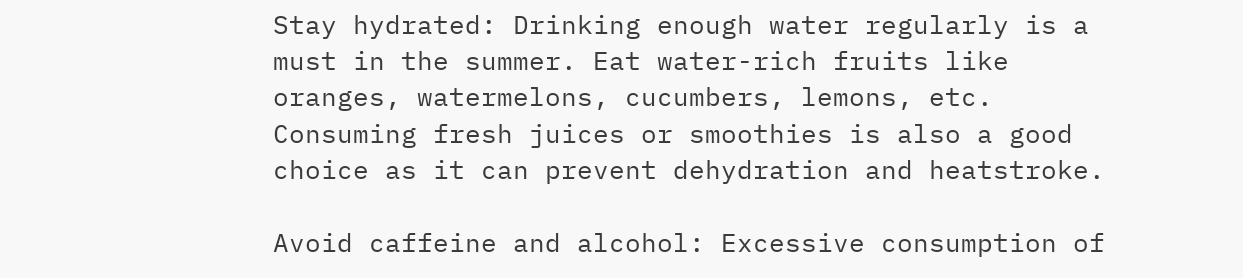Stay hydrated: Drinking enough water regularly is a must in the summer. Eat water-rich fruits like oranges, watermelons, cucumbers, lemons, etc. Consuming fresh juices or smoothies is also a good choice as it can prevent dehydration and heatstroke.

Avoid caffeine and alcohol: Excessive consumption of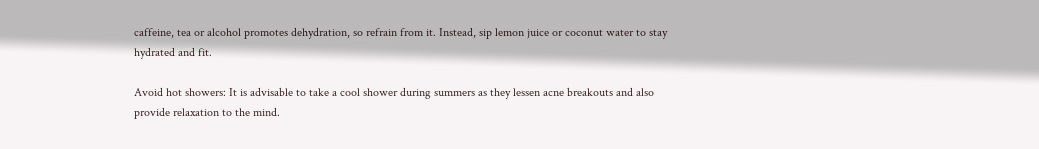caffeine, tea or alcohol promotes dehydration, so refrain from it. Instead, sip lemon juice or coconut water to stay hydrated and fit.

Avoid hot showers: It is advisable to take a cool shower during summers as they lessen acne breakouts and also provide relaxation to the mind.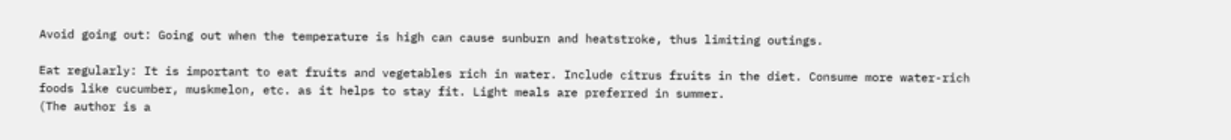Avoid going out: Going out when the temperature is high can cause sunburn and heatstroke, thus limiting outings.

Eat regularly: It is important to eat fruits and vegetables rich in water. Include citrus fruits in the diet. Consume more water-rich foods like cucumber, muskmelon, etc. as it helps to stay fit. Light meals are preferred in summer.
(The author is a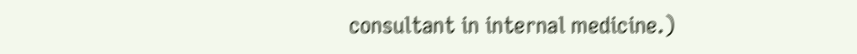consultant in internal medicine.)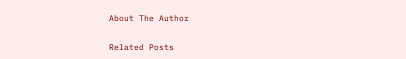About The Author

Related Posts